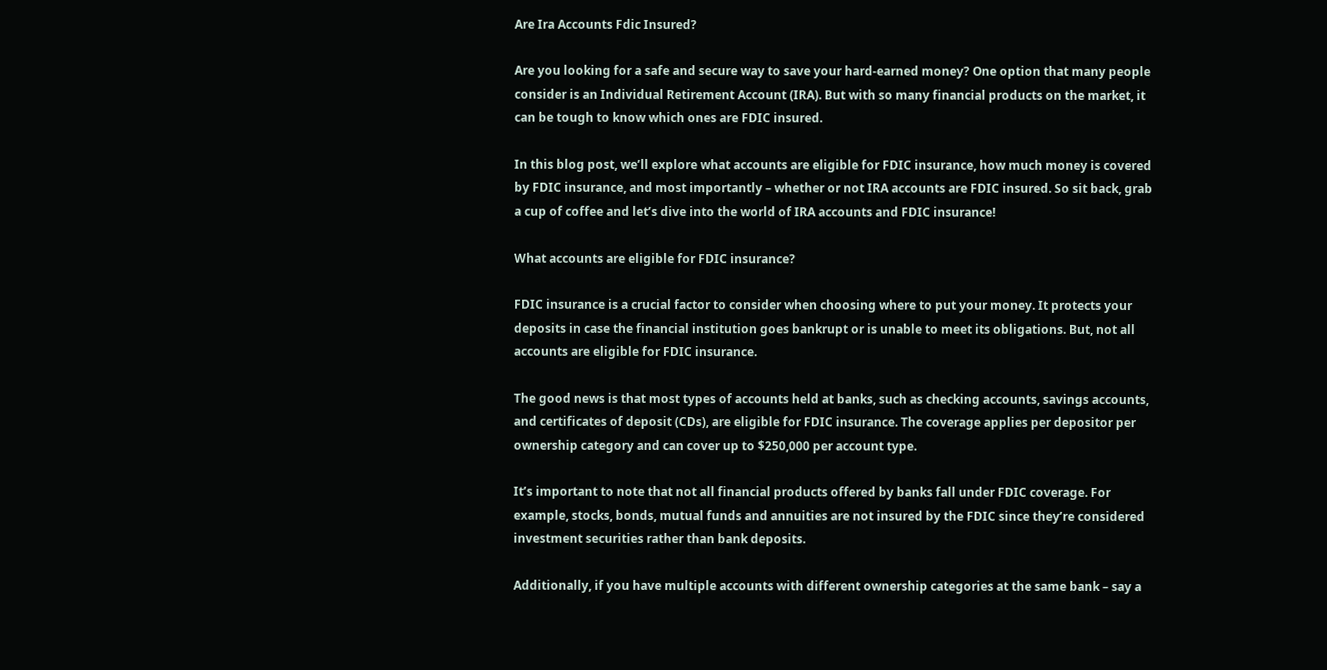Are Ira Accounts Fdic Insured?

Are you looking for a safe and secure way to save your hard-earned money? One option that many people consider is an Individual Retirement Account (IRA). But with so many financial products on the market, it can be tough to know which ones are FDIC insured.

In this blog post, we’ll explore what accounts are eligible for FDIC insurance, how much money is covered by FDIC insurance, and most importantly – whether or not IRA accounts are FDIC insured. So sit back, grab a cup of coffee and let’s dive into the world of IRA accounts and FDIC insurance!

What accounts are eligible for FDIC insurance?

FDIC insurance is a crucial factor to consider when choosing where to put your money. It protects your deposits in case the financial institution goes bankrupt or is unable to meet its obligations. But, not all accounts are eligible for FDIC insurance.

The good news is that most types of accounts held at banks, such as checking accounts, savings accounts, and certificates of deposit (CDs), are eligible for FDIC insurance. The coverage applies per depositor per ownership category and can cover up to $250,000 per account type.

It’s important to note that not all financial products offered by banks fall under FDIC coverage. For example, stocks, bonds, mutual funds and annuities are not insured by the FDIC since they’re considered investment securities rather than bank deposits.

Additionally, if you have multiple accounts with different ownership categories at the same bank – say a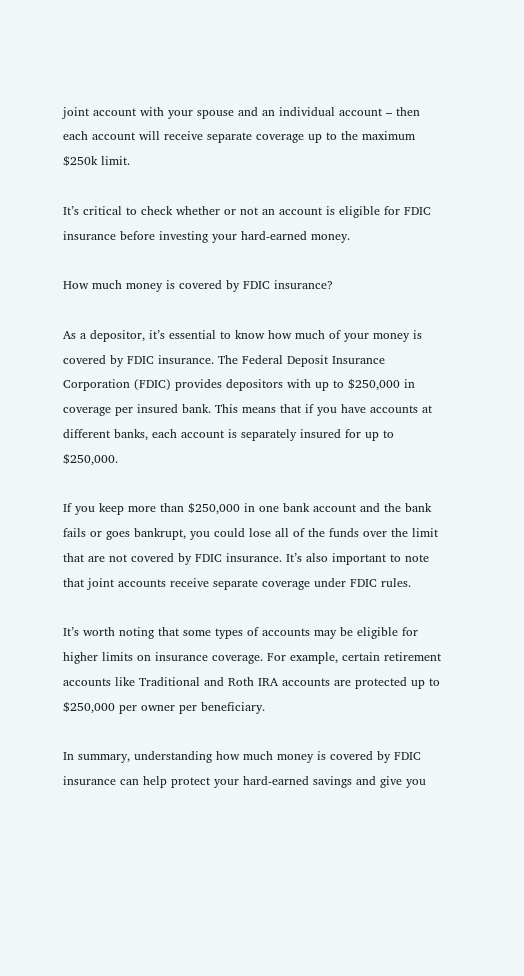joint account with your spouse and an individual account – then each account will receive separate coverage up to the maximum $250k limit.

It’s critical to check whether or not an account is eligible for FDIC insurance before investing your hard-earned money.

How much money is covered by FDIC insurance?

As a depositor, it’s essential to know how much of your money is covered by FDIC insurance. The Federal Deposit Insurance Corporation (FDIC) provides depositors with up to $250,000 in coverage per insured bank. This means that if you have accounts at different banks, each account is separately insured for up to $250,000.

If you keep more than $250,000 in one bank account and the bank fails or goes bankrupt, you could lose all of the funds over the limit that are not covered by FDIC insurance. It’s also important to note that joint accounts receive separate coverage under FDIC rules.

It’s worth noting that some types of accounts may be eligible for higher limits on insurance coverage. For example, certain retirement accounts like Traditional and Roth IRA accounts are protected up to $250,000 per owner per beneficiary.

In summary, understanding how much money is covered by FDIC insurance can help protect your hard-earned savings and give you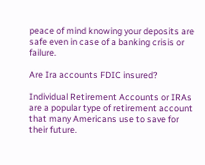peace of mind knowing your deposits are safe even in case of a banking crisis or failure.

Are Ira accounts FDIC insured?

Individual Retirement Accounts or IRAs are a popular type of retirement account that many Americans use to save for their future.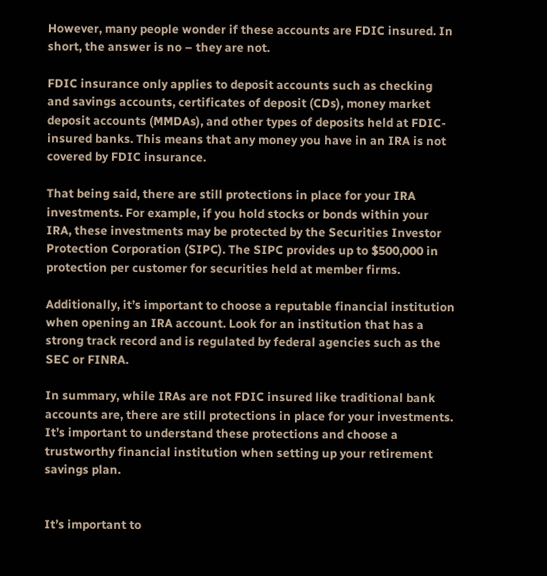However, many people wonder if these accounts are FDIC insured. In short, the answer is no – they are not.

FDIC insurance only applies to deposit accounts such as checking and savings accounts, certificates of deposit (CDs), money market deposit accounts (MMDAs), and other types of deposits held at FDIC-insured banks. This means that any money you have in an IRA is not covered by FDIC insurance.

That being said, there are still protections in place for your IRA investments. For example, if you hold stocks or bonds within your IRA, these investments may be protected by the Securities Investor Protection Corporation (SIPC). The SIPC provides up to $500,000 in protection per customer for securities held at member firms.

Additionally, it’s important to choose a reputable financial institution when opening an IRA account. Look for an institution that has a strong track record and is regulated by federal agencies such as the SEC or FINRA.

In summary, while IRAs are not FDIC insured like traditional bank accounts are, there are still protections in place for your investments. It’s important to understand these protections and choose a trustworthy financial institution when setting up your retirement savings plan.


It’s important to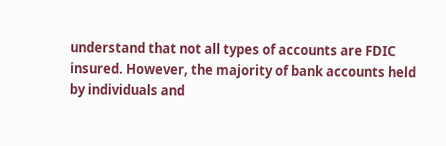understand that not all types of accounts are FDIC insured. However, the majority of bank accounts held by individuals and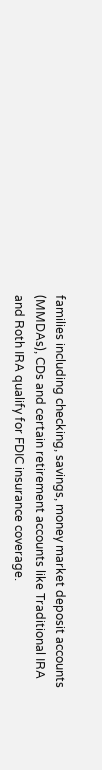families including checking, savings, money market deposit accounts (MMDAs), CDs and certain retirement accounts like Traditional IRA and Roth IRA qualify for FDIC insurance coverage.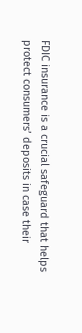FDIC insurance is a crucial safeguard that helps protect consumers’ deposits in case their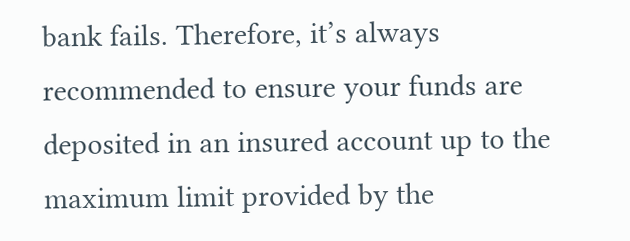bank fails. Therefore, it’s always recommended to ensure your funds are deposited in an insured account up to the maximum limit provided by the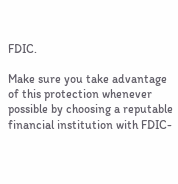FDIC.

Make sure you take advantage of this protection whenever possible by choosing a reputable financial institution with FDIC-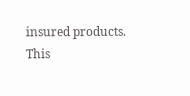insured products. This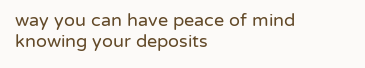way you can have peace of mind knowing your deposits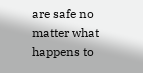are safe no matter what happens to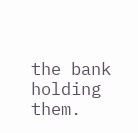the bank holding them.